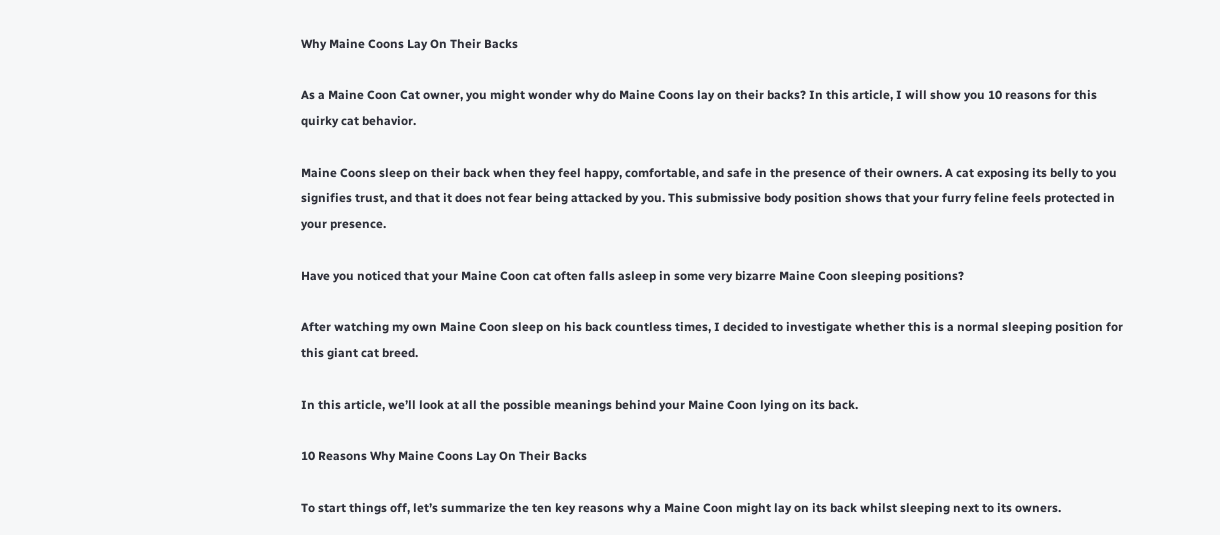Why Maine Coons Lay On Their Backs

As a Maine Coon Cat owner, you might wonder why do Maine Coons lay on their backs? In this article, I will show you 10 reasons for this quirky cat behavior.

Maine Coons sleep on their back when they feel happy, comfortable, and safe in the presence of their owners. A cat exposing its belly to you signifies trust, and that it does not fear being attacked by you. This submissive body position shows that your furry feline feels protected in your presence.

Have you noticed that your Maine Coon cat often falls asleep in some very bizarre Maine Coon sleeping positions?

After watching my own Maine Coon sleep on his back countless times, I decided to investigate whether this is a normal sleeping position for this giant cat breed.

In this article, we’ll look at all the possible meanings behind your Maine Coon lying on its back.

10 Reasons Why Maine Coons Lay On Their Backs

To start things off, let’s summarize the ten key reasons why a Maine Coon might lay on its back whilst sleeping next to its owners.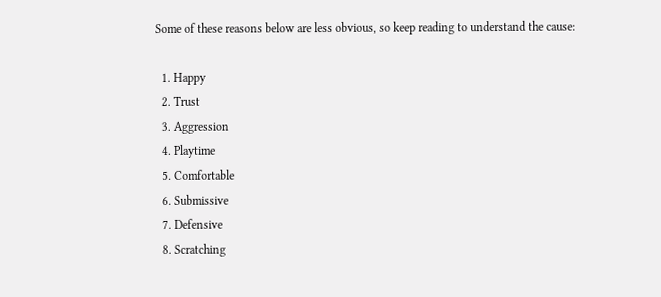Some of these reasons below are less obvious, so keep reading to understand the cause:

  1. Happy
  2. Trust
  3. Aggression
  4. Playtime
  5. Comfortable
  6. Submissive
  7. Defensive
  8. Scratching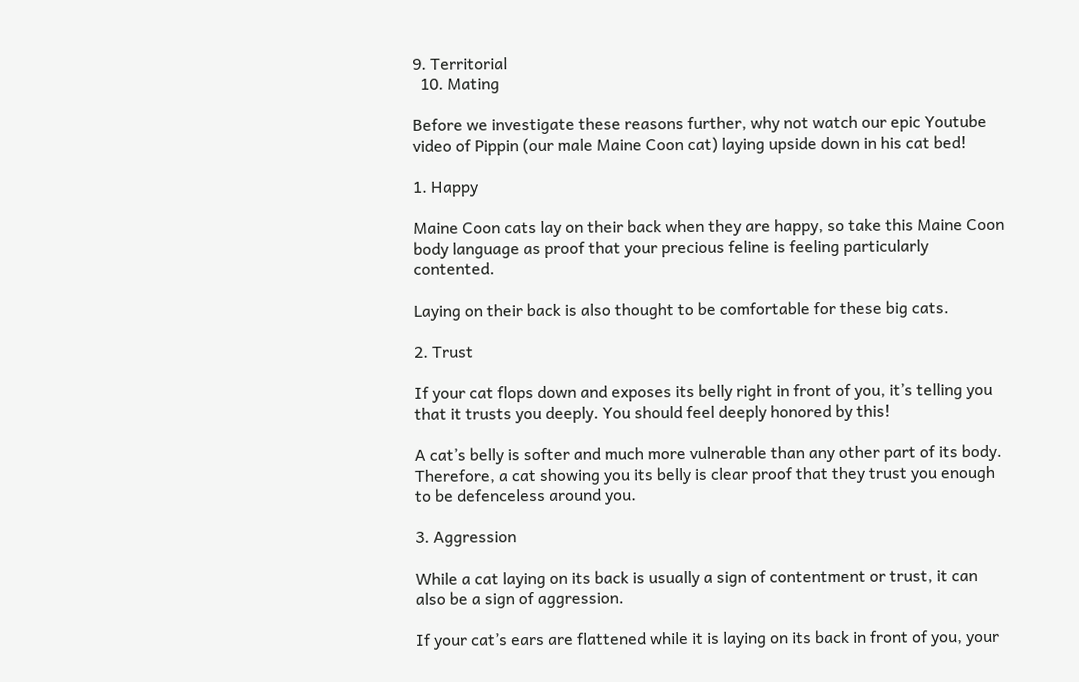9. Territorial
  10. Mating

Before we investigate these reasons further, why not watch our epic Youtube video of Pippin (our male Maine Coon cat) laying upside down in his cat bed!

1. Happy

Maine Coon cats lay on their back when they are happy, so take this Maine Coon body language as proof that your precious feline is feeling particularly contented.

Laying on their back is also thought to be comfortable for these big cats.

2. Trust

If your cat flops down and exposes its belly right in front of you, it’s telling you that it trusts you deeply. You should feel deeply honored by this!

A cat’s belly is softer and much more vulnerable than any other part of its body. Therefore, a cat showing you its belly is clear proof that they trust you enough to be defenceless around you.

3. Aggression

While a cat laying on its back is usually a sign of contentment or trust, it can also be a sign of aggression.

If your cat’s ears are flattened while it is laying on its back in front of you, your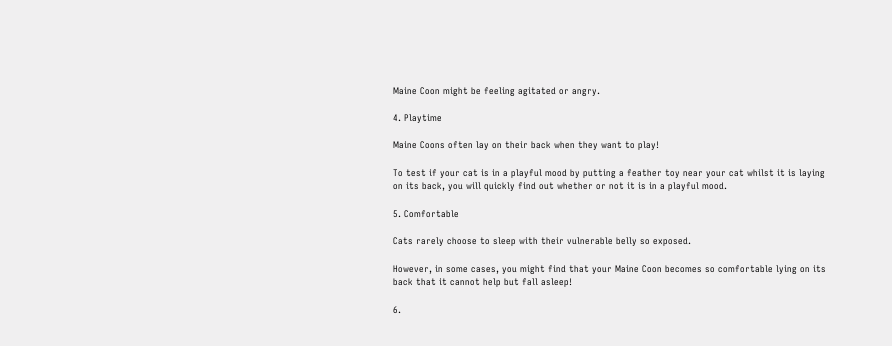Maine Coon might be feeling agitated or angry.

4. Playtime

Maine Coons often lay on their back when they want to play!

To test if your cat is in a playful mood by putting a feather toy near your cat whilst it is laying on its back, you will quickly find out whether or not it is in a playful mood.

5. Comfortable

Cats rarely choose to sleep with their vulnerable belly so exposed.

However, in some cases, you might find that your Maine Coon becomes so comfortable lying on its back that it cannot help but fall asleep!

6.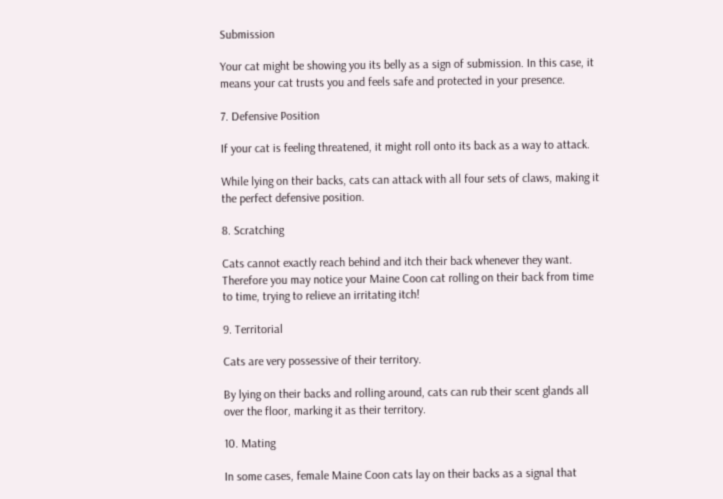Submission

Your cat might be showing you its belly as a sign of submission. In this case, it means your cat trusts you and feels safe and protected in your presence.

7. Defensive Position

If your cat is feeling threatened, it might roll onto its back as a way to attack.

While lying on their backs, cats can attack with all four sets of claws, making it the perfect defensive position.

8. Scratching

Cats cannot exactly reach behind and itch their back whenever they want. Therefore you may notice your Maine Coon cat rolling on their back from time to time, trying to relieve an irritating itch!

9. Territorial

Cats are very possessive of their territory.

By lying on their backs and rolling around, cats can rub their scent glands all over the floor, marking it as their territory.

10. Mating

In some cases, female Maine Coon cats lay on their backs as a signal that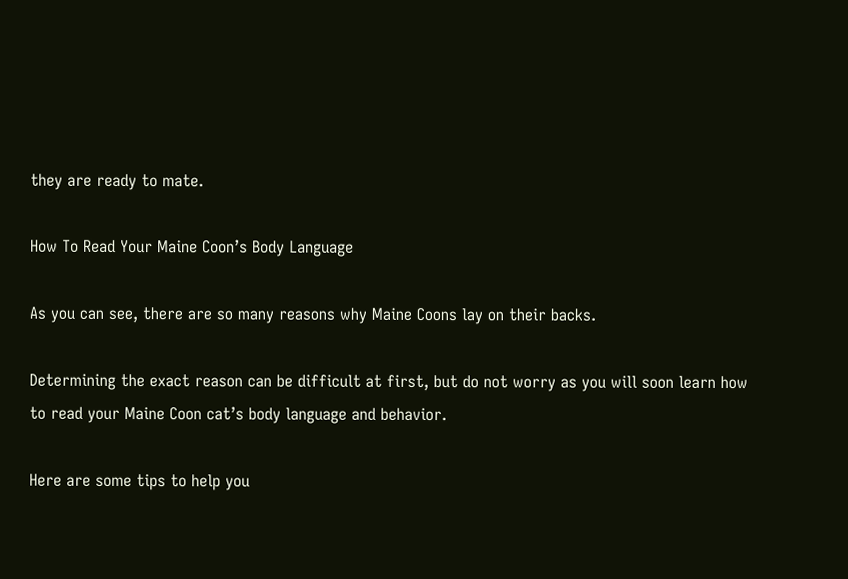they are ready to mate.

How To Read Your Maine Coon’s Body Language

As you can see, there are so many reasons why Maine Coons lay on their backs.

Determining the exact reason can be difficult at first, but do not worry as you will soon learn how to read your Maine Coon cat’s body language and behavior.

Here are some tips to help you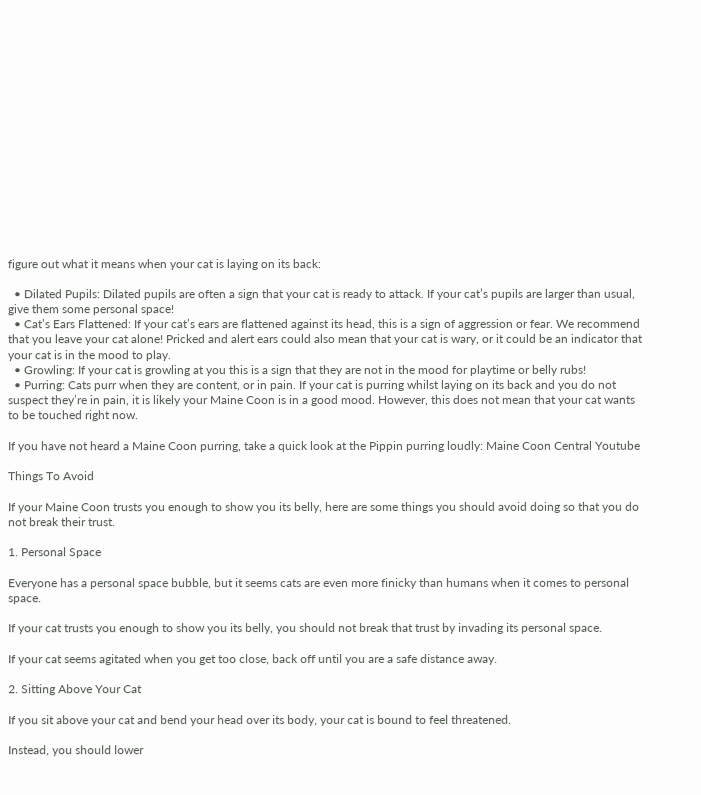figure out what it means when your cat is laying on its back:

  • Dilated Pupils: Dilated pupils are often a sign that your cat is ready to attack. If your cat’s pupils are larger than usual, give them some personal space!
  • Cat’s Ears Flattened: If your cat’s ears are flattened against its head, this is a sign of aggression or fear. We recommend that you leave your cat alone! Pricked and alert ears could also mean that your cat is wary, or it could be an indicator that your cat is in the mood to play.
  • Growling: If your cat is growling at you this is a sign that they are not in the mood for playtime or belly rubs!
  • Purring: Cats purr when they are content, or in pain. If your cat is purring whilst laying on its back and you do not suspect they’re in pain, it is likely your Maine Coon is in a good mood. However, this does not mean that your cat wants to be touched right now.

If you have not heard a Maine Coon purring, take a quick look at the Pippin purring loudly: Maine Coon Central Youtube

Things To Avoid

If your Maine Coon trusts you enough to show you its belly, here are some things you should avoid doing so that you do not break their trust.

1. Personal Space

Everyone has a personal space bubble, but it seems cats are even more finicky than humans when it comes to personal space.

If your cat trusts you enough to show you its belly, you should not break that trust by invading its personal space.

If your cat seems agitated when you get too close, back off until you are a safe distance away.

2. Sitting Above Your Cat

If you sit above your cat and bend your head over its body, your cat is bound to feel threatened.

Instead, you should lower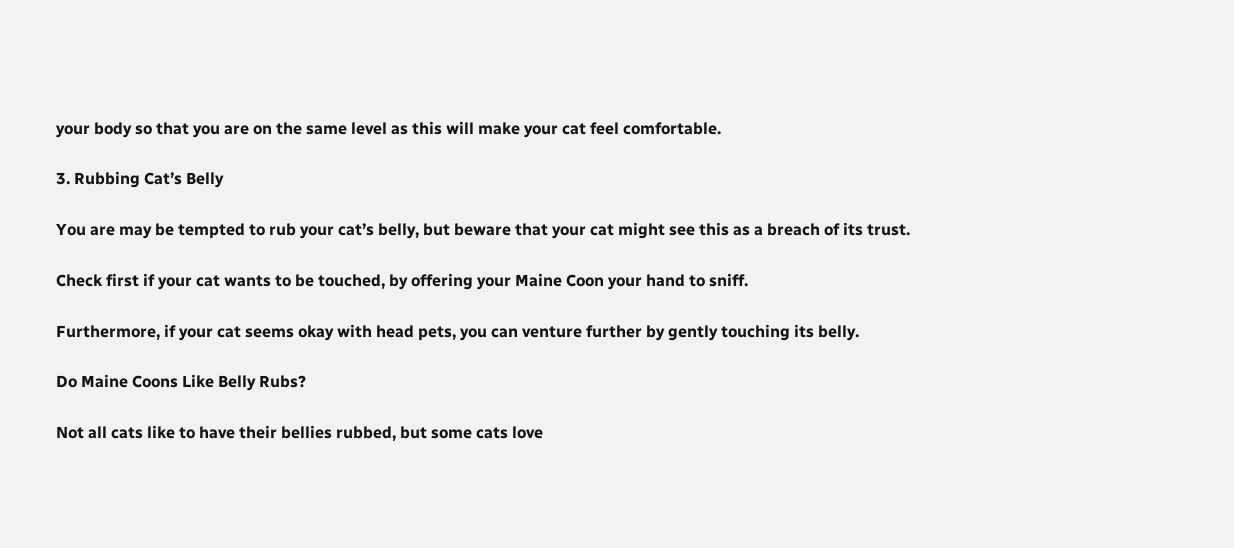your body so that you are on the same level as this will make your cat feel comfortable.

3. Rubbing Cat’s Belly

You are may be tempted to rub your cat’s belly, but beware that your cat might see this as a breach of its trust.

Check first if your cat wants to be touched, by offering your Maine Coon your hand to sniff.

Furthermore, if your cat seems okay with head pets, you can venture further by gently touching its belly.

Do Maine Coons Like Belly Rubs?

Not all cats like to have their bellies rubbed, but some cats love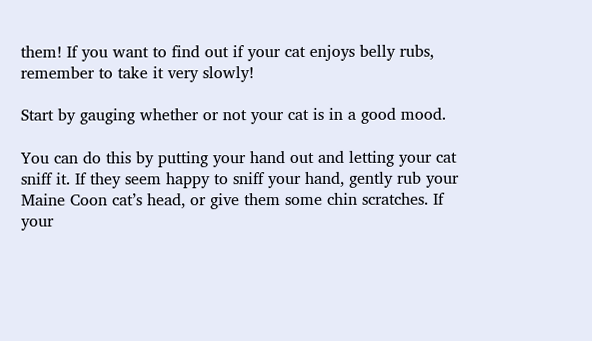them! If you want to find out if your cat enjoys belly rubs, remember to take it very slowly!

Start by gauging whether or not your cat is in a good mood.

You can do this by putting your hand out and letting your cat sniff it. If they seem happy to sniff your hand, gently rub your Maine Coon cat’s head, or give them some chin scratches. If your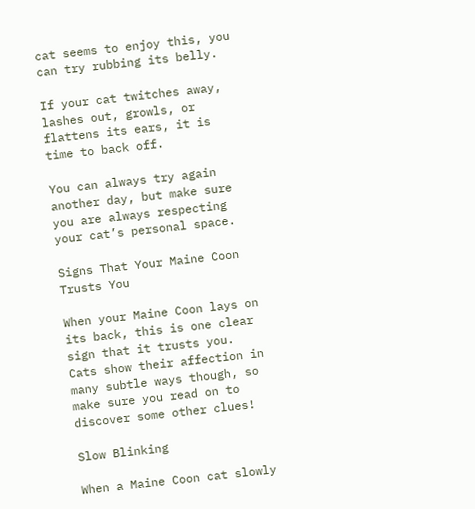cat seems to enjoy this, you can try rubbing its belly.

If your cat twitches away, lashes out, growls, or flattens its ears, it is time to back off.

You can always try again another day, but make sure you are always respecting your cat’s personal space.

Signs That Your Maine Coon Trusts You

When your Maine Coon lays on its back, this is one clear sign that it trusts you. Cats show their affection in many subtle ways though, so make sure you read on to discover some other clues!

Slow Blinking

When a Maine Coon cat slowly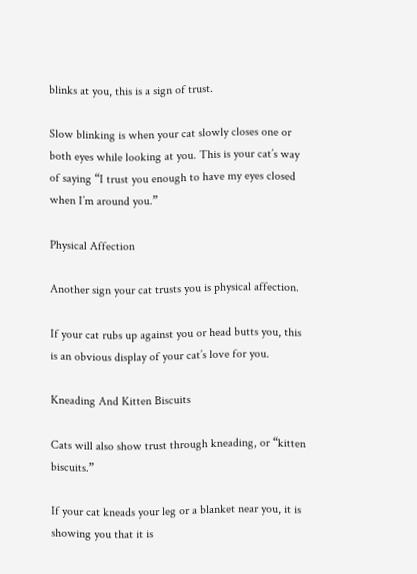blinks at you, this is a sign of trust.

Slow blinking is when your cat slowly closes one or both eyes while looking at you. This is your cat’s way of saying “I trust you enough to have my eyes closed when I’m around you.”

Physical Affection

Another sign your cat trusts you is physical affection.

If your cat rubs up against you or head butts you, this is an obvious display of your cat’s love for you.

Kneading And Kitten Biscuits

Cats will also show trust through kneading, or “kitten biscuits.”

If your cat kneads your leg or a blanket near you, it is showing you that it is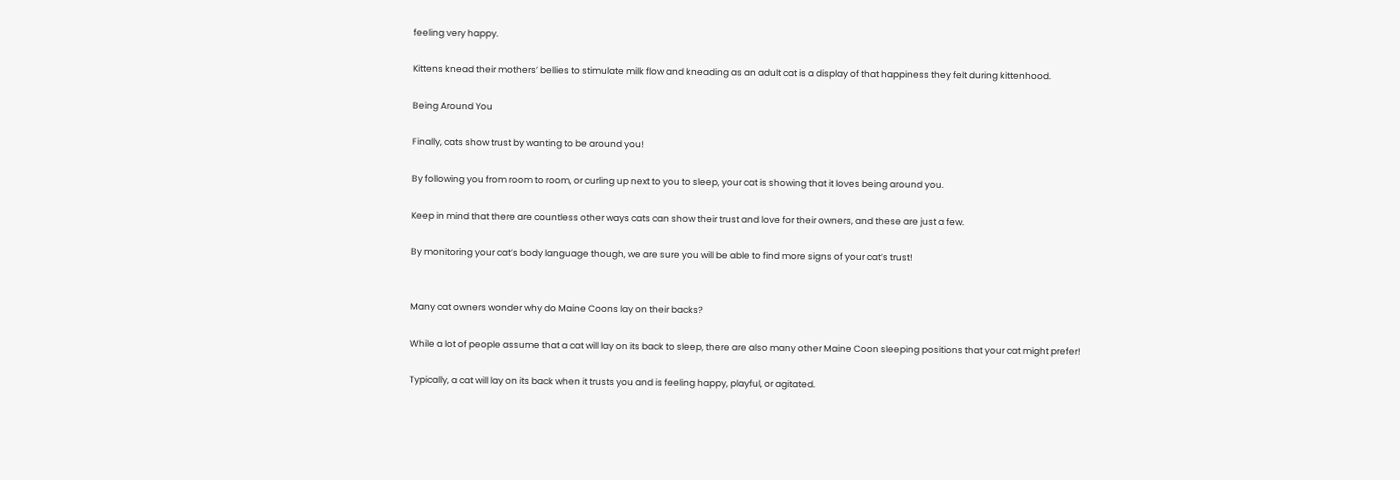feeling very happy.

Kittens knead their mothers’ bellies to stimulate milk flow and kneading as an adult cat is a display of that happiness they felt during kittenhood.

Being Around You

Finally, cats show trust by wanting to be around you!

By following you from room to room, or curling up next to you to sleep, your cat is showing that it loves being around you.

Keep in mind that there are countless other ways cats can show their trust and love for their owners, and these are just a few.

By monitoring your cat’s body language though, we are sure you will be able to find more signs of your cat’s trust!


Many cat owners wonder why do Maine Coons lay on their backs?

While a lot of people assume that a cat will lay on its back to sleep, there are also many other Maine Coon sleeping positions that your cat might prefer!

Typically, a cat will lay on its back when it trusts you and is feeling happy, playful, or agitated.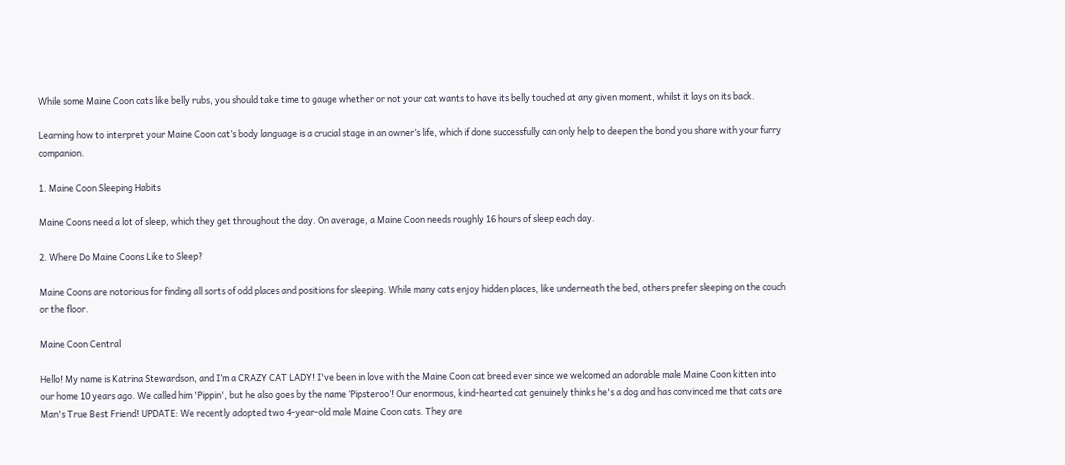While some Maine Coon cats like belly rubs, you should take time to gauge whether or not your cat wants to have its belly touched at any given moment, whilst it lays on its back.

Learning how to interpret your Maine Coon cat’s body language is a crucial stage in an owner’s life, which if done successfully can only help to deepen the bond you share with your furry companion.

1. Maine Coon Sleeping Habits

Maine Coons need a lot of sleep, which they get throughout the day. On average, a Maine Coon needs roughly 16 hours of sleep each day.

2. Where Do Maine Coons Like to Sleep?

Maine Coons are notorious for finding all sorts of odd places and positions for sleeping. While many cats enjoy hidden places, like underneath the bed, others prefer sleeping on the couch or the floor.

Maine Coon Central

Hello! My name is Katrina Stewardson, and I’m a CRAZY CAT LADY! I've been in love with the Maine Coon cat breed ever since we welcomed an adorable male Maine Coon kitten into our home 10 years ago. We called him 'Pippin', but he also goes by the name ‘Pipsteroo’! Our enormous, kind-hearted cat genuinely thinks he's a dog and has convinced me that cats are Man's True Best Friend! UPDATE: We recently adopted two 4-year-old male Maine Coon cats. They are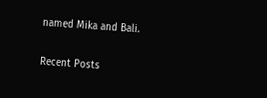named Mika and Bali.

Recent Posts